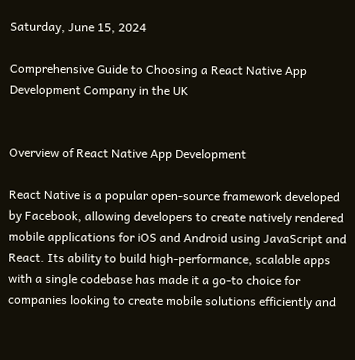Saturday, June 15, 2024

Comprehensive Guide to Choosing a React Native App Development Company in the UK


Overview of React Native App Development

React Native is a popular open-source framework developed by Facebook, allowing developers to create natively rendered mobile applications for iOS and Android using JavaScript and React. Its ability to build high-performance, scalable apps with a single codebase has made it a go-to choice for companies looking to create mobile solutions efficiently and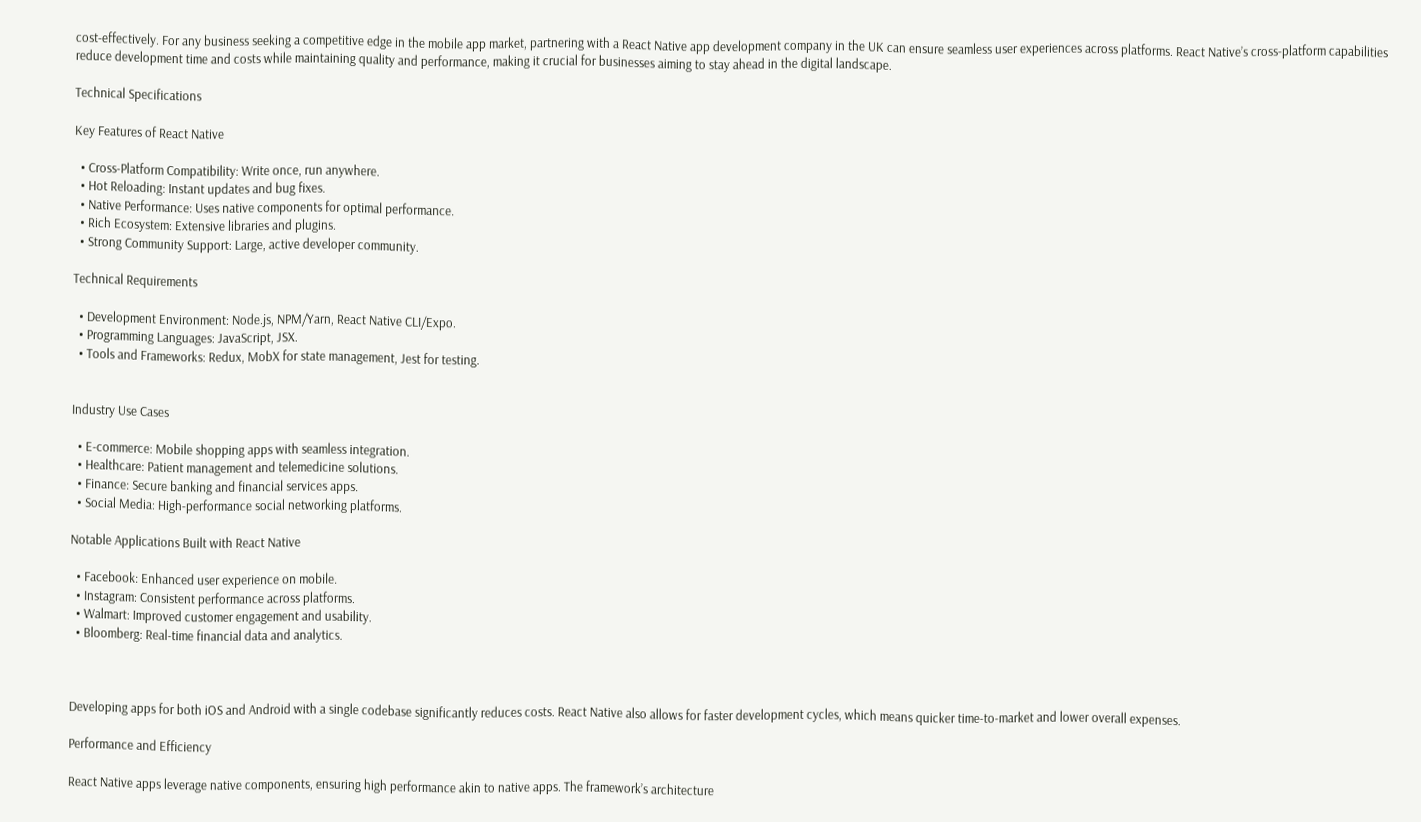cost-effectively. For any business seeking a competitive edge in the mobile app market, partnering with a React Native app development company in the UK can ensure seamless user experiences across platforms. React Native’s cross-platform capabilities reduce development time and costs while maintaining quality and performance, making it crucial for businesses aiming to stay ahead in the digital landscape.

Technical Specifications

Key Features of React Native

  • Cross-Platform Compatibility: Write once, run anywhere.
  • Hot Reloading: Instant updates and bug fixes.
  • Native Performance: Uses native components for optimal performance.
  • Rich Ecosystem: Extensive libraries and plugins.
  • Strong Community Support: Large, active developer community.

Technical Requirements

  • Development Environment: Node.js, NPM/Yarn, React Native CLI/Expo.
  • Programming Languages: JavaScript, JSX.
  • Tools and Frameworks: Redux, MobX for state management, Jest for testing.


Industry Use Cases

  • E-commerce: Mobile shopping apps with seamless integration.
  • Healthcare: Patient management and telemedicine solutions.
  • Finance: Secure banking and financial services apps.
  • Social Media: High-performance social networking platforms.

Notable Applications Built with React Native

  • Facebook: Enhanced user experience on mobile.
  • Instagram: Consistent performance across platforms.
  • Walmart: Improved customer engagement and usability.
  • Bloomberg: Real-time financial data and analytics.



Developing apps for both iOS and Android with a single codebase significantly reduces costs. React Native also allows for faster development cycles, which means quicker time-to-market and lower overall expenses.

Performance and Efficiency

React Native apps leverage native components, ensuring high performance akin to native apps. The framework’s architecture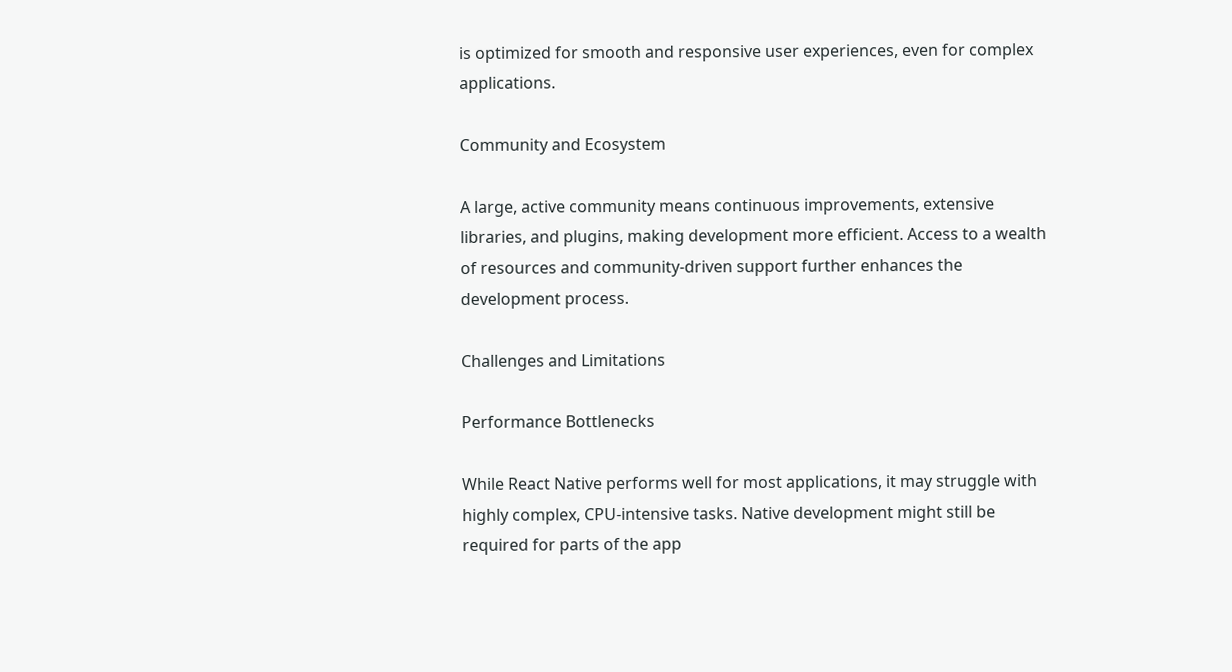is optimized for smooth and responsive user experiences, even for complex applications.

Community and Ecosystem

A large, active community means continuous improvements, extensive libraries, and plugins, making development more efficient. Access to a wealth of resources and community-driven support further enhances the development process.

Challenges and Limitations

Performance Bottlenecks

While React Native performs well for most applications, it may struggle with highly complex, CPU-intensive tasks. Native development might still be required for parts of the app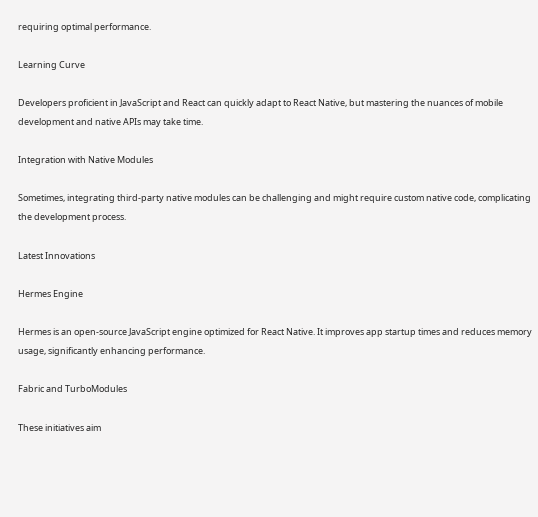requiring optimal performance.

Learning Curve

Developers proficient in JavaScript and React can quickly adapt to React Native, but mastering the nuances of mobile development and native APIs may take time.

Integration with Native Modules

Sometimes, integrating third-party native modules can be challenging and might require custom native code, complicating the development process.

Latest Innovations

Hermes Engine

Hermes is an open-source JavaScript engine optimized for React Native. It improves app startup times and reduces memory usage, significantly enhancing performance.

Fabric and TurboModules

These initiatives aim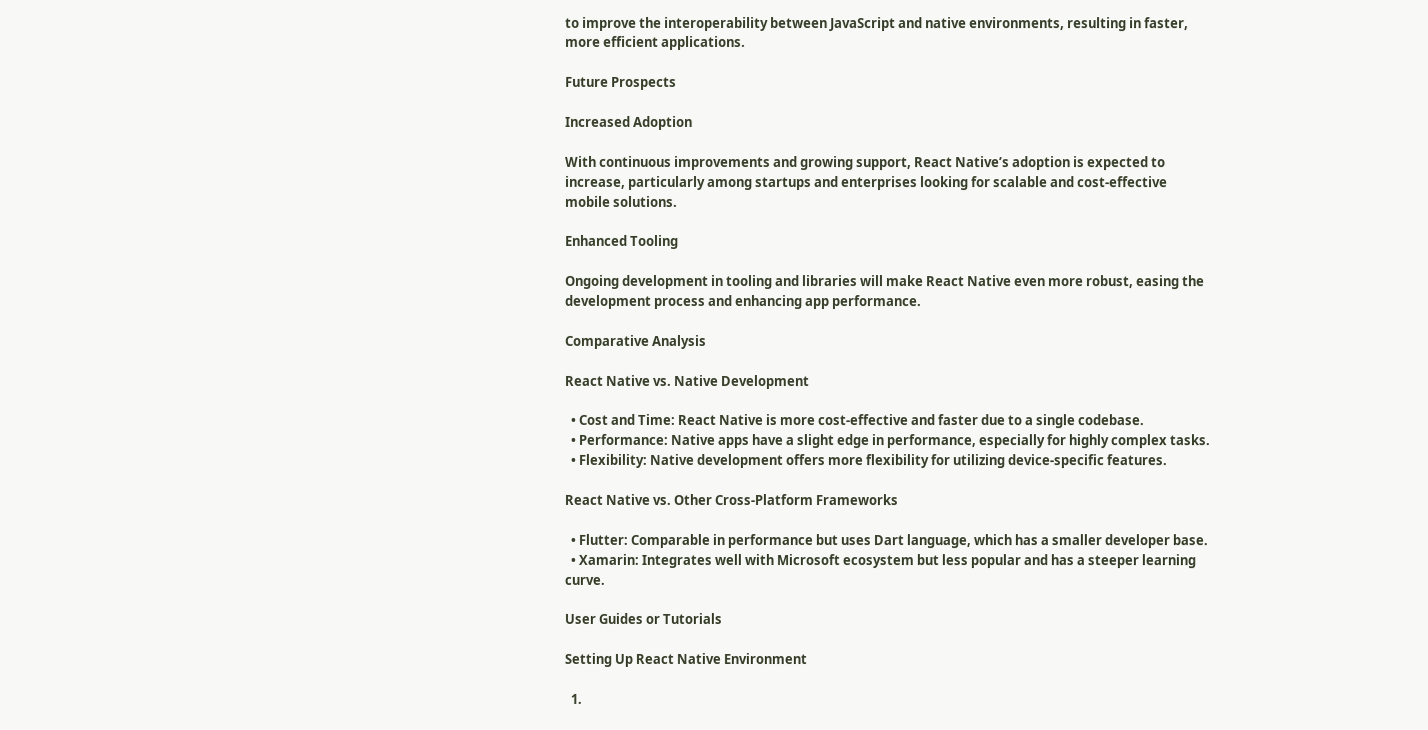to improve the interoperability between JavaScript and native environments, resulting in faster, more efficient applications.

Future Prospects

Increased Adoption

With continuous improvements and growing support, React Native’s adoption is expected to increase, particularly among startups and enterprises looking for scalable and cost-effective mobile solutions.

Enhanced Tooling

Ongoing development in tooling and libraries will make React Native even more robust, easing the development process and enhancing app performance.

Comparative Analysis

React Native vs. Native Development

  • Cost and Time: React Native is more cost-effective and faster due to a single codebase.
  • Performance: Native apps have a slight edge in performance, especially for highly complex tasks.
  • Flexibility: Native development offers more flexibility for utilizing device-specific features.

React Native vs. Other Cross-Platform Frameworks

  • Flutter: Comparable in performance but uses Dart language, which has a smaller developer base.
  • Xamarin: Integrates well with Microsoft ecosystem but less popular and has a steeper learning curve.

User Guides or Tutorials

Setting Up React Native Environment

  1.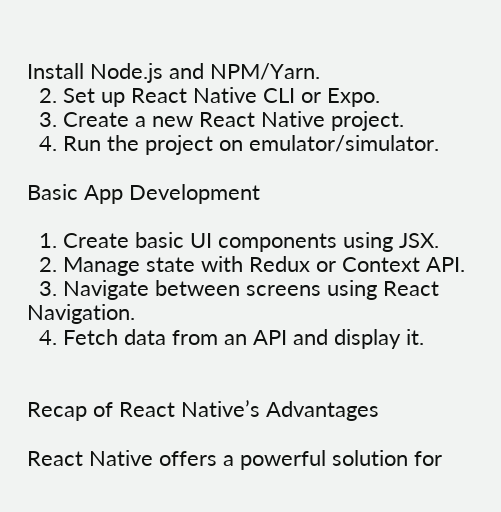Install Node.js and NPM/Yarn.
  2. Set up React Native CLI or Expo.
  3. Create a new React Native project.
  4. Run the project on emulator/simulator.

Basic App Development

  1. Create basic UI components using JSX.
  2. Manage state with Redux or Context API.
  3. Navigate between screens using React Navigation.
  4. Fetch data from an API and display it.


Recap of React Native’s Advantages

React Native offers a powerful solution for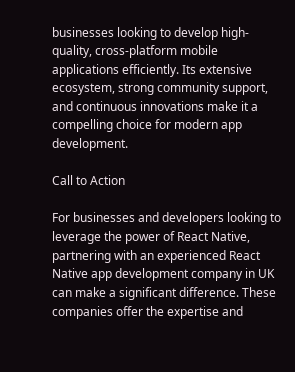businesses looking to develop high-quality, cross-platform mobile applications efficiently. Its extensive ecosystem, strong community support, and continuous innovations make it a compelling choice for modern app development.

Call to Action

For businesses and developers looking to leverage the power of React Native, partnering with an experienced React Native app development company in UK can make a significant difference. These companies offer the expertise and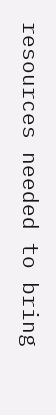resources needed to bring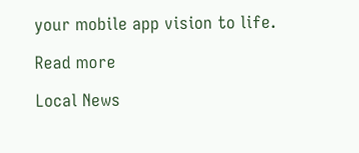your mobile app vision to life.

Read more

Local News